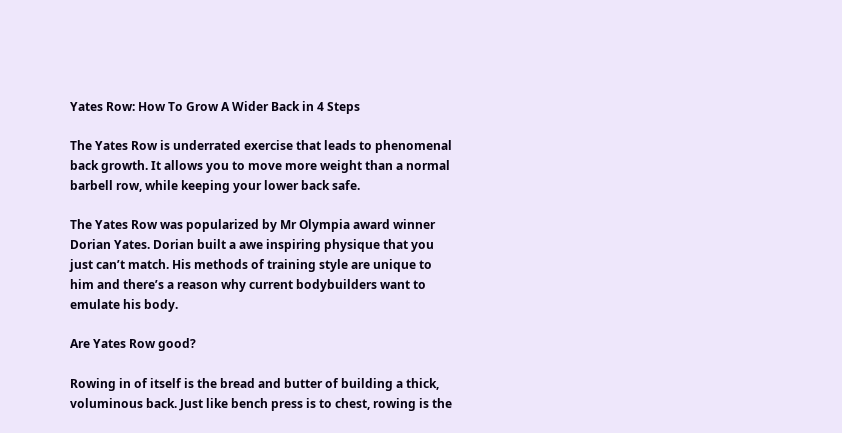Yates Row: How To Grow A Wider Back in 4 Steps

The Yates Row is underrated exercise that leads to phenomenal back growth. It allows you to move more weight than a normal barbell row, while keeping your lower back safe.

The Yates Row was popularized by Mr Olympia award winner Dorian Yates. Dorian built a awe inspiring physique that you just can’t match. His methods of training style are unique to him and there’s a reason why current bodybuilders want to emulate his body.

Are Yates Row good?

Rowing in of itself is the bread and butter of building a thick, voluminous back. Just like bench press is to chest, rowing is the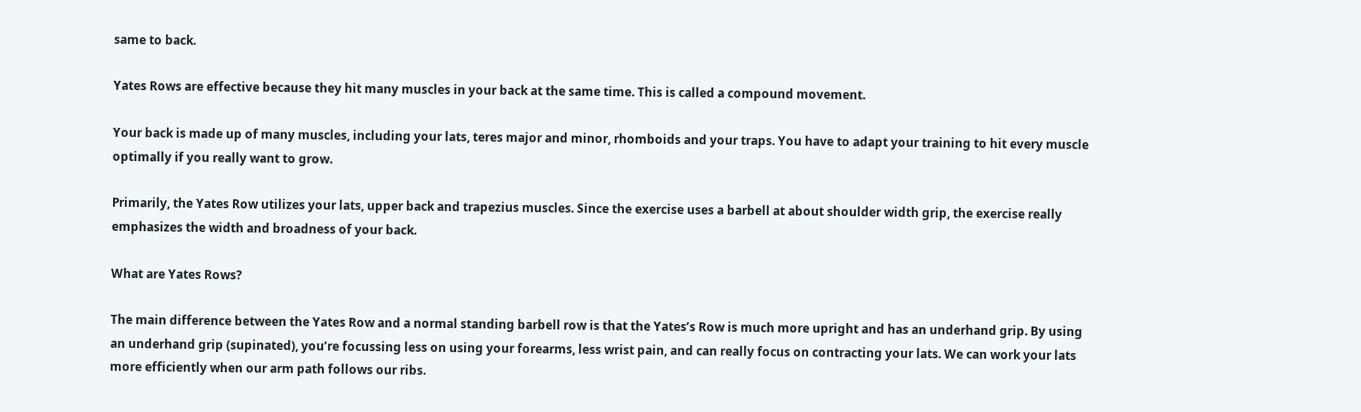same to back.

Yates Rows are effective because they hit many muscles in your back at the same time. This is called a compound movement.

Your back is made up of many muscles, including your lats, teres major and minor, rhomboids and your traps. You have to adapt your training to hit every muscle optimally if you really want to grow.

Primarily, the Yates Row utilizes your lats, upper back and trapezius muscles. Since the exercise uses a barbell at about shoulder width grip, the exercise really emphasizes the width and broadness of your back.

What are Yates Rows?

The main difference between the Yates Row and a normal standing barbell row is that the Yates’s Row is much more upright and has an underhand grip. By using an underhand grip (supinated), you’re focussing less on using your forearms, less wrist pain, and can really focus on contracting your lats. We can work your lats more efficiently when our arm path follows our ribs.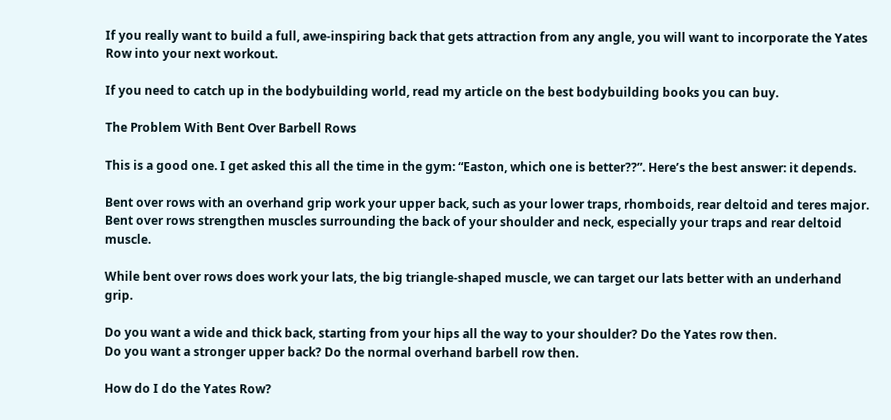If you really want to build a full, awe-inspiring back that gets attraction from any angle, you will want to incorporate the Yates Row into your next workout.

If you need to catch up in the bodybuilding world, read my article on the best bodybuilding books you can buy.

The Problem With Bent Over Barbell Rows

This is a good one. I get asked this all the time in the gym: “Easton, which one is better??”. Here’s the best answer: it depends.

Bent over rows with an overhand grip work your upper back, such as your lower traps, rhomboids, rear deltoid and teres major. Bent over rows strengthen muscles surrounding the back of your shoulder and neck, especially your traps and rear deltoid muscle.

While bent over rows does work your lats, the big triangle-shaped muscle, we can target our lats better with an underhand grip.

Do you want a wide and thick back, starting from your hips all the way to your shoulder? Do the Yates row then.
Do you want a stronger upper back? Do the normal overhand barbell row then.

How do I do the Yates Row?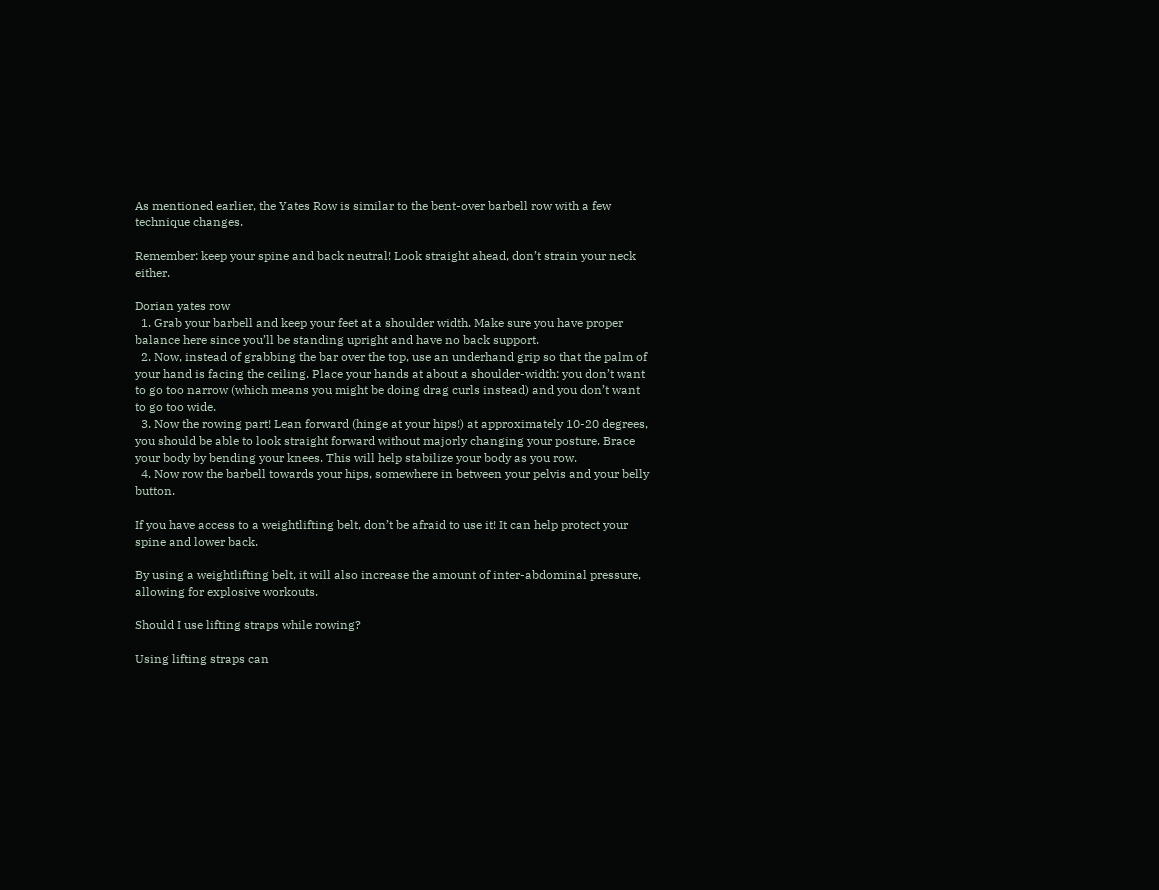As mentioned earlier, the Yates Row is similar to the bent-over barbell row with a few technique changes.

Remember: keep your spine and back neutral! Look straight ahead, don’t strain your neck either.

Dorian yates row
  1. Grab your barbell and keep your feet at a shoulder width. Make sure you have proper balance here since you’ll be standing upright and have no back support.
  2. Now, instead of grabbing the bar over the top, use an underhand grip so that the palm of your hand is facing the ceiling. Place your hands at about a shoulder-width: you don’t want to go too narrow (which means you might be doing drag curls instead) and you don’t want to go too wide.
  3. Now the rowing part! Lean forward (hinge at your hips!) at approximately 10-20 degrees, you should be able to look straight forward without majorly changing your posture. Brace your body by bending your knees. This will help stabilize your body as you row.
  4. Now row the barbell towards your hips, somewhere in between your pelvis and your belly button.

If you have access to a weightlifting belt, don’t be afraid to use it! It can help protect your spine and lower back.

By using a weightlifting belt, it will also increase the amount of inter-abdominal pressure, allowing for explosive workouts.

Should I use lifting straps while rowing?

Using lifting straps can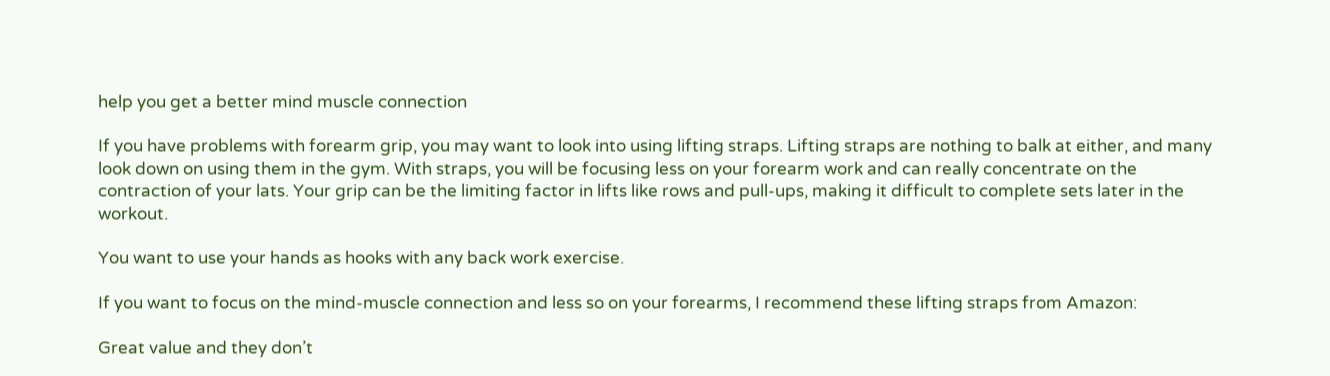help you get a better mind muscle connection

If you have problems with forearm grip, you may want to look into using lifting straps. Lifting straps are nothing to balk at either, and many look down on using them in the gym. With straps, you will be focusing less on your forearm work and can really concentrate on the contraction of your lats. Your grip can be the limiting factor in lifts like rows and pull-ups, making it difficult to complete sets later in the workout.

You want to use your hands as hooks with any back work exercise.

If you want to focus on the mind-muscle connection and less so on your forearms, I recommend these lifting straps from Amazon:

Great value and they don’t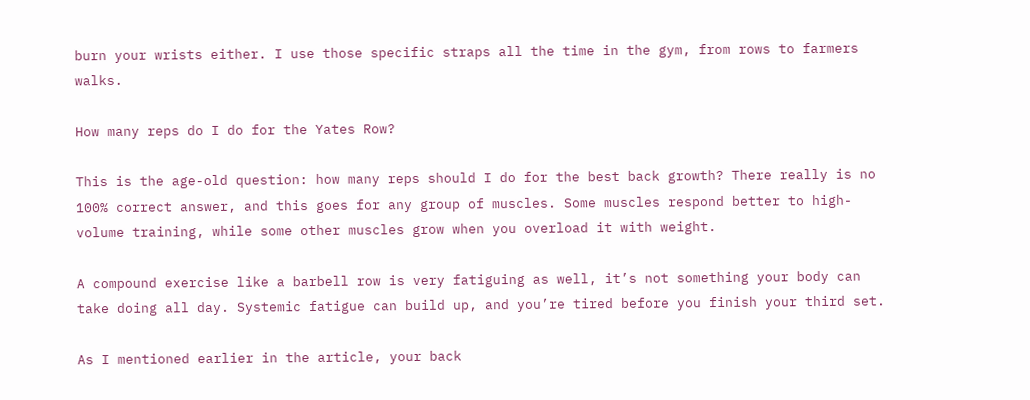burn your wrists either. I use those specific straps all the time in the gym, from rows to farmers walks.

How many reps do I do for the Yates Row?

This is the age-old question: how many reps should I do for the best back growth? There really is no 100% correct answer, and this goes for any group of muscles. Some muscles respond better to high-volume training, while some other muscles grow when you overload it with weight.

A compound exercise like a barbell row is very fatiguing as well, it’s not something your body can take doing all day. Systemic fatigue can build up, and you’re tired before you finish your third set.

As I mentioned earlier in the article, your back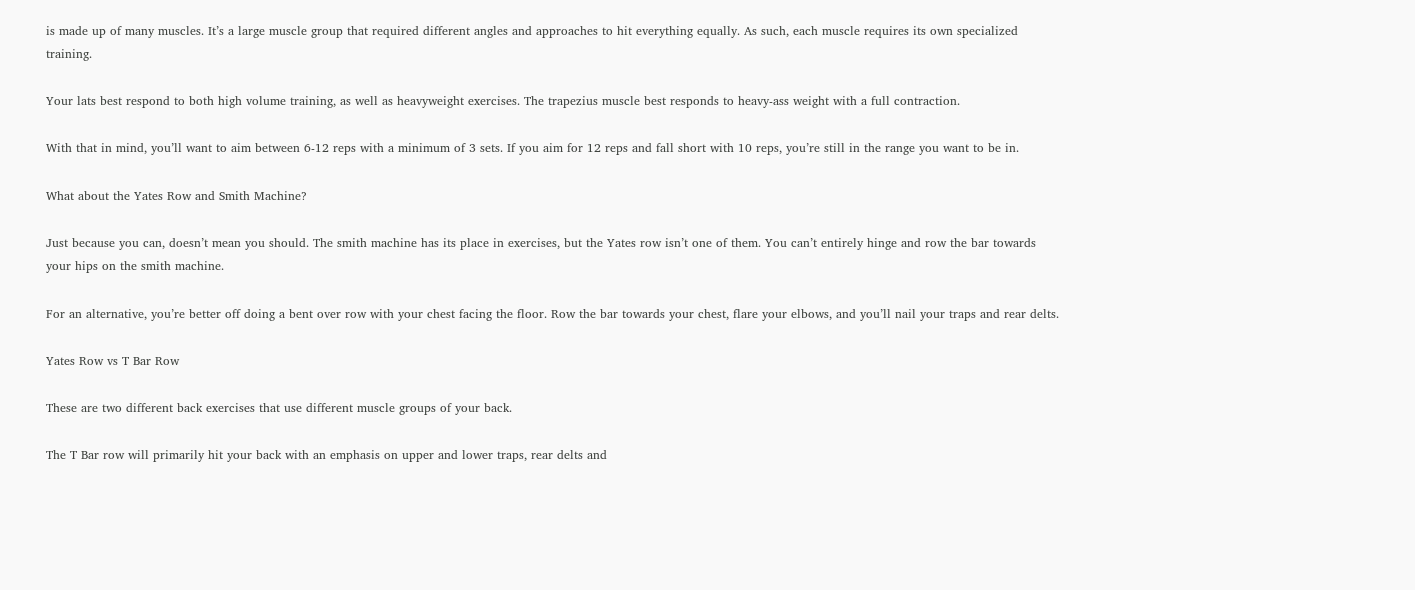is made up of many muscles. It’s a large muscle group that required different angles and approaches to hit everything equally. As such, each muscle requires its own specialized training.

Your lats best respond to both high volume training, as well as heavyweight exercises. The trapezius muscle best responds to heavy-ass weight with a full contraction.

With that in mind, you’ll want to aim between 6-12 reps with a minimum of 3 sets. If you aim for 12 reps and fall short with 10 reps, you’re still in the range you want to be in.

What about the Yates Row and Smith Machine?

Just because you can, doesn’t mean you should. The smith machine has its place in exercises, but the Yates row isn’t one of them. You can’t entirely hinge and row the bar towards your hips on the smith machine.

For an alternative, you’re better off doing a bent over row with your chest facing the floor. Row the bar towards your chest, flare your elbows, and you’ll nail your traps and rear delts.

Yates Row vs T Bar Row

These are two different back exercises that use different muscle groups of your back.

The T Bar row will primarily hit your back with an emphasis on upper and lower traps, rear delts and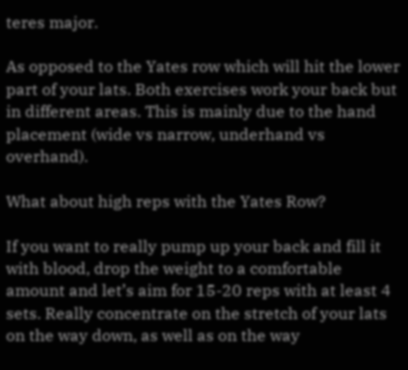teres major.

As opposed to the Yates row which will hit the lower part of your lats. Both exercises work your back but in different areas. This is mainly due to the hand placement (wide vs narrow, underhand vs overhand).

What about high reps with the Yates Row?

If you want to really pump up your back and fill it with blood, drop the weight to a comfortable amount and let’s aim for 15-20 reps with at least 4 sets. Really concentrate on the stretch of your lats on the way down, as well as on the way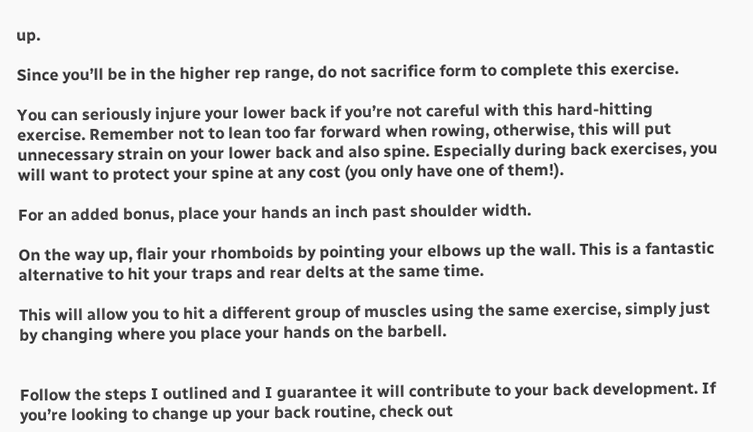up.

Since you’ll be in the higher rep range, do not sacrifice form to complete this exercise.

You can seriously injure your lower back if you’re not careful with this hard-hitting exercise. Remember not to lean too far forward when rowing, otherwise, this will put unnecessary strain on your lower back and also spine. Especially during back exercises, you will want to protect your spine at any cost (you only have one of them!).

For an added bonus, place your hands an inch past shoulder width.

On the way up, flair your rhomboids by pointing your elbows up the wall. This is a fantastic alternative to hit your traps and rear delts at the same time.

This will allow you to hit a different group of muscles using the same exercise, simply just by changing where you place your hands on the barbell.


Follow the steps I outlined and I guarantee it will contribute to your back development. If you’re looking to change up your back routine, check out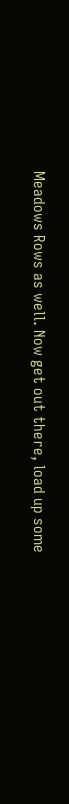Meadows Rows as well. Now get out there, load up some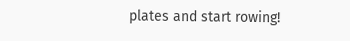plates and start rowing!